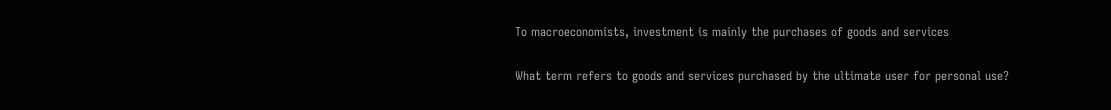To macroeconomists, investment is mainly the purchases of goods and services

What term refers to goods and services purchased by the ultimate user for personal use?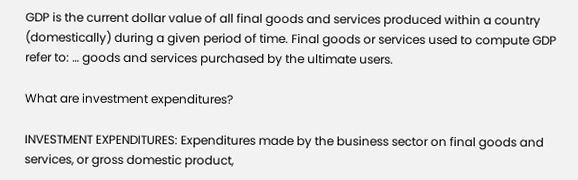GDP is the current dollar value of all final goods and services produced within a country (domestically) during a given period of time. Final goods or services used to compute GDP refer to: … goods and services purchased by the ultimate users.

What are investment expenditures?

INVESTMENT EXPENDITURES: Expenditures made by the business sector on final goods and services, or gross domestic product,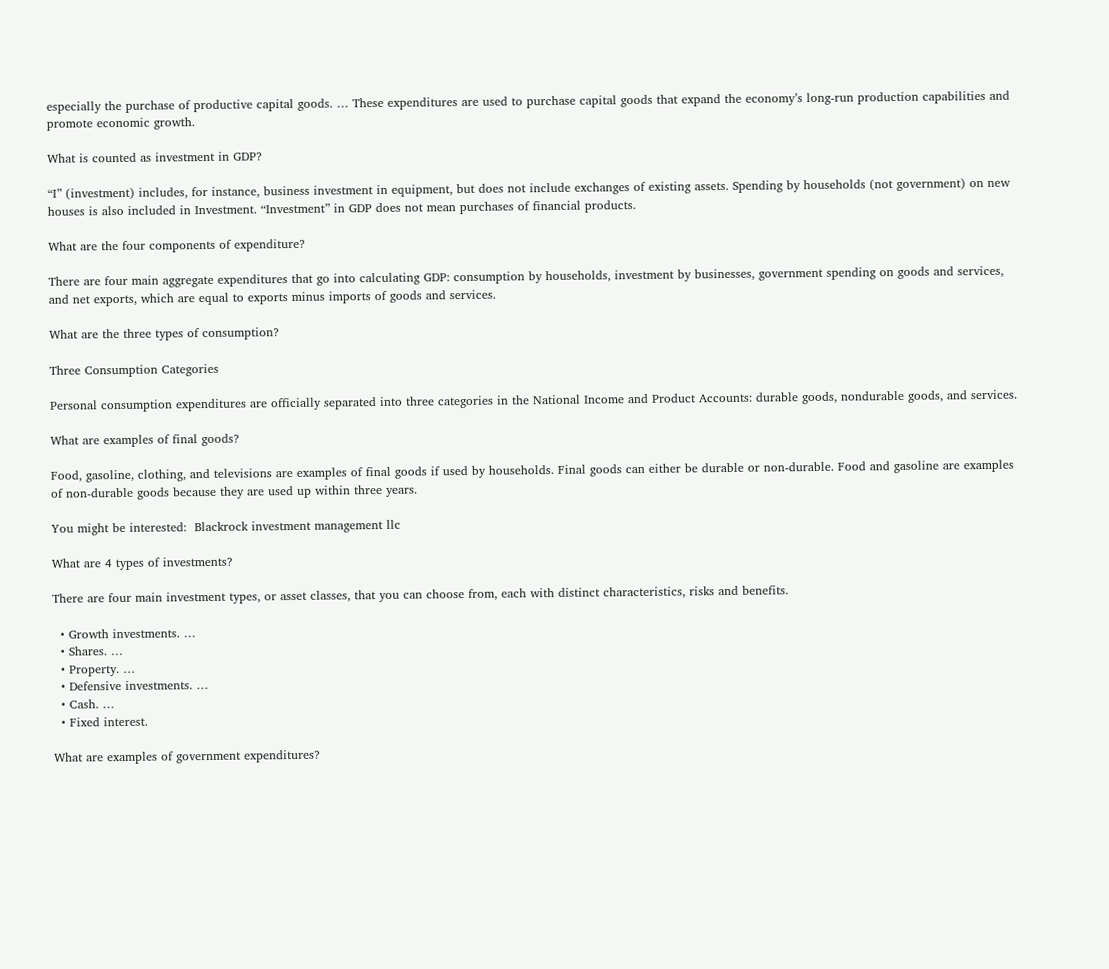especially the purchase of productive capital goods. … These expenditures are used to purchase capital goods that expand the economy’s long-run production capabilities and promote economic growth.

What is counted as investment in GDP?

“I” (investment) includes, for instance, business investment in equipment, but does not include exchanges of existing assets. Spending by households (not government) on new houses is also included in Investment. “Investment” in GDP does not mean purchases of financial products.

What are the four components of expenditure?

There are four main aggregate expenditures that go into calculating GDP: consumption by households, investment by businesses, government spending on goods and services, and net exports, which are equal to exports minus imports of goods and services.

What are the three types of consumption?

Three Consumption Categories

Personal consumption expenditures are officially separated into three categories in the National Income and Product Accounts: durable goods, nondurable goods, and services.

What are examples of final goods?

Food, gasoline, clothing, and televisions are examples of final goods if used by households. Final goods can either be durable or non-durable. Food and gasoline are examples of non-durable goods because they are used up within three years.

You might be interested:  Blackrock investment management llc

What are 4 types of investments?

There are four main investment types, or asset classes, that you can choose from, each with distinct characteristics, risks and benefits.

  • Growth investments. …
  • Shares. …
  • Property. …
  • Defensive investments. …
  • Cash. …
  • Fixed interest.

What are examples of government expenditures?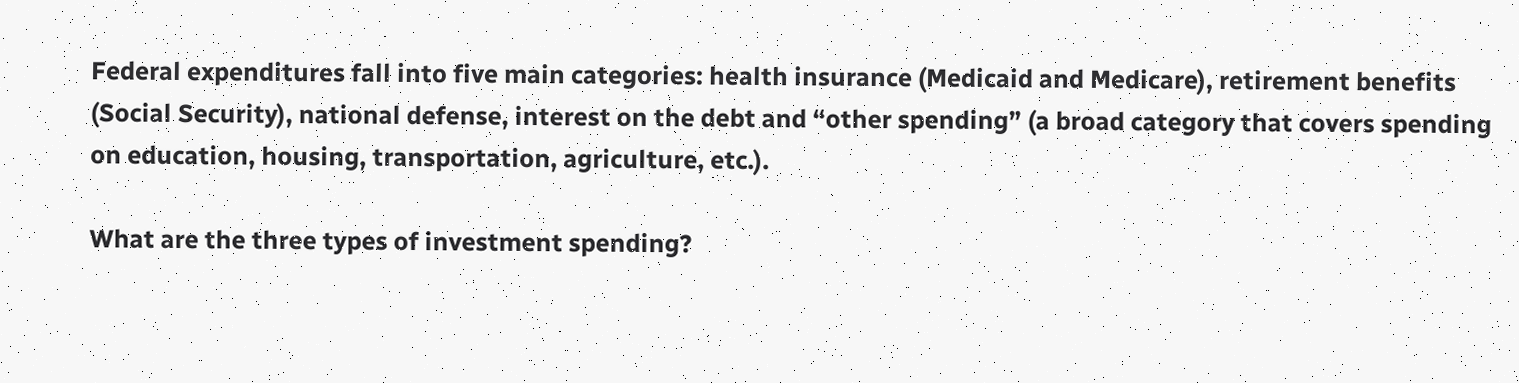Federal expenditures fall into five main categories: health insurance (Medicaid and Medicare), retirement benefits (Social Security), national defense, interest on the debt and “other spending” (a broad category that covers spending on education, housing, transportation, agriculture, etc.).

What are the three types of investment spending?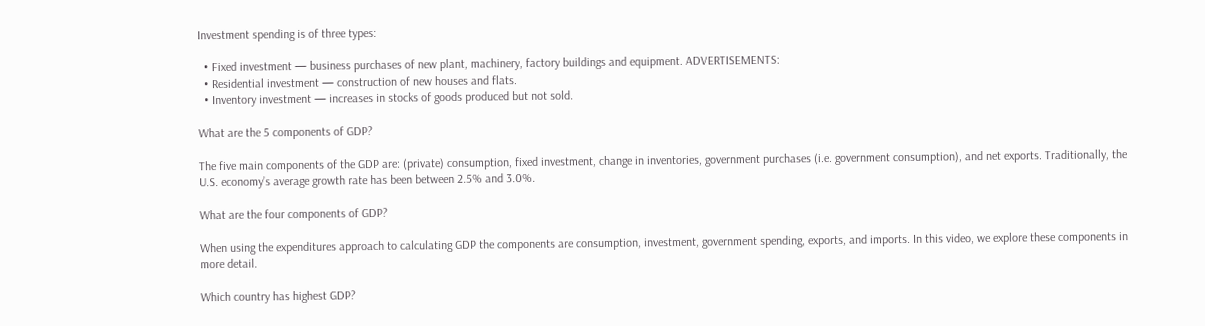Investment spending is of three types:

  • Fixed investment — business purchases of new plant, machinery, factory buildings and equipment. ADVERTISEMENTS:
  • Residential investment — construction of new houses and flats.
  • Inventory investment — increases in stocks of goods produced but not sold.

What are the 5 components of GDP?

The five main components of the GDP are: (private) consumption, fixed investment, change in inventories, government purchases (i.e. government consumption), and net exports. Traditionally, the U.S. economy’s average growth rate has been between 2.5% and 3.0%.

What are the four components of GDP?

When using the expenditures approach to calculating GDP the components are consumption, investment, government spending, exports, and imports. In this video, we explore these components in more detail.

Which country has highest GDP?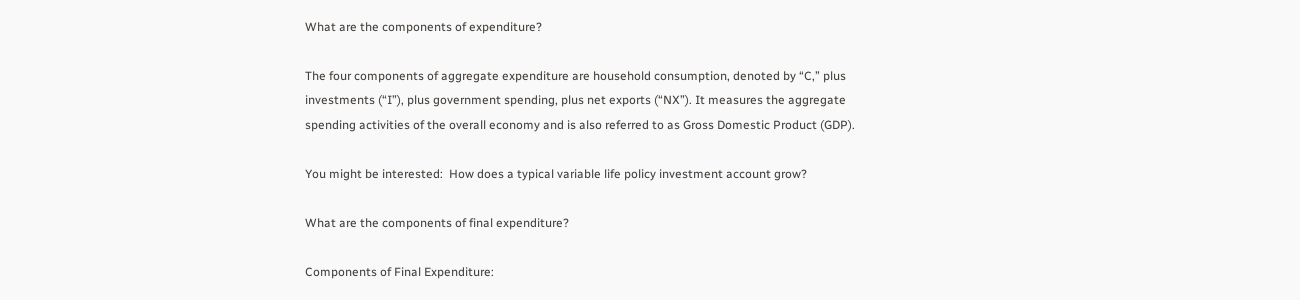What are the components of expenditure?

The four components of aggregate expenditure are household consumption, denoted by “C,” plus investments (“I”), plus government spending, plus net exports (“NX”). It measures the aggregate spending activities of the overall economy and is also referred to as Gross Domestic Product (GDP).

You might be interested:  How does a typical variable life policy investment account grow?

What are the components of final expenditure?

Components of Final Expenditure: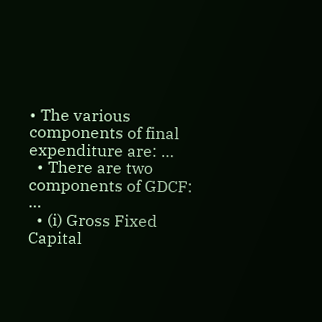• The various components of final expenditure are: …
  • There are two components of GDCF: …
  • (i) Gross Fixed Capital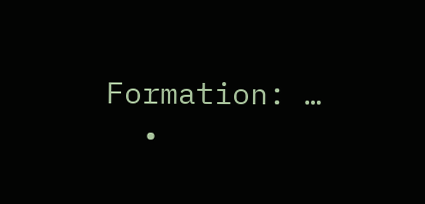Formation: …
  •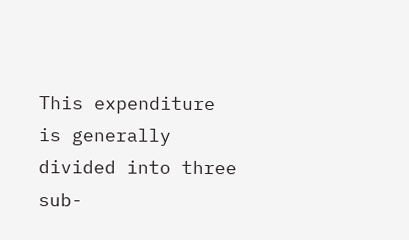This expenditure is generally divided into three sub-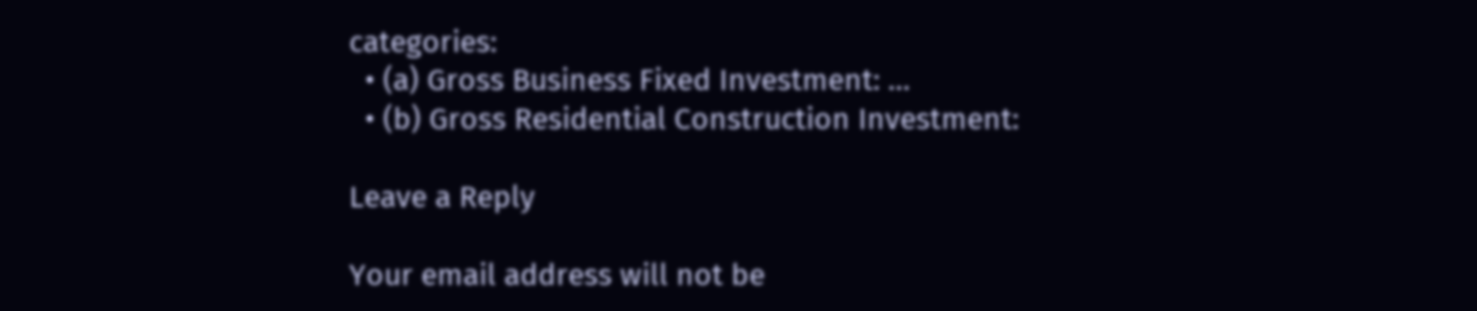categories:
  • (a) Gross Business Fixed Investment: …
  • (b) Gross Residential Construction Investment:

Leave a Reply

Your email address will not be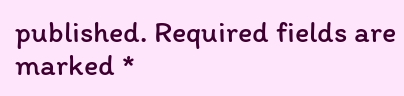published. Required fields are marked *